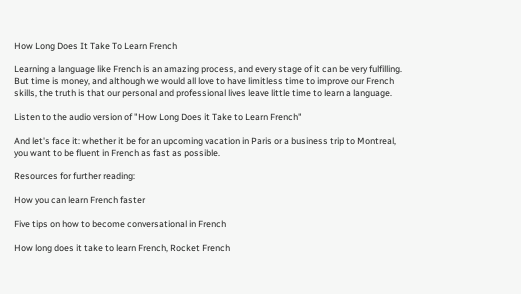How Long Does It Take To Learn French

Learning a language like French is an amazing process, and every stage of it can be very fulfilling. But time is money, and although we would all love to have limitless time to improve our French skills, the truth is that our personal and professional lives leave little time to learn a language.

Listen to the audio version of "How Long Does it Take to Learn French"

And let's face it: whether it be for an upcoming vacation in Paris or a business trip to Montreal, you want to be fluent in French as fast as possible.

Resources for further reading:

How you can learn French faster

Five tips on how to become conversational in French

How long does it take to learn French, Rocket French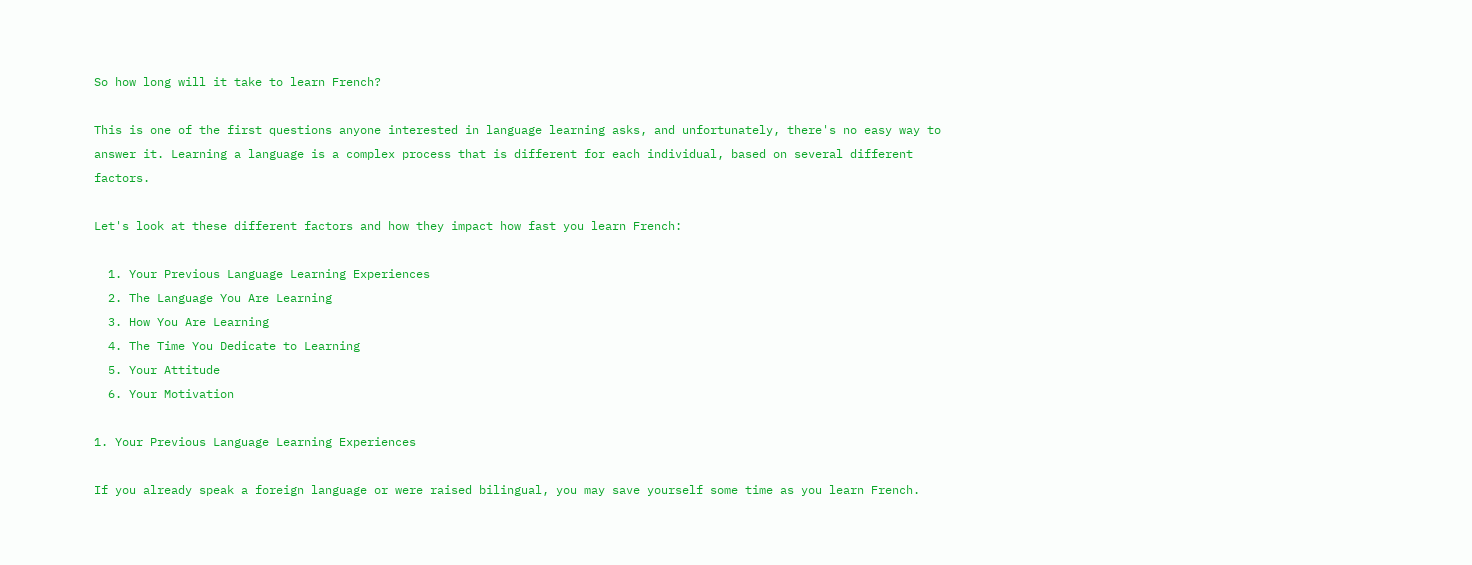So how long will it take to learn French?

This is one of the first questions anyone interested in language learning asks, and unfortunately, there's no easy way to answer it. Learning a language is a complex process that is different for each individual, based on several different factors.

Let's look at these different factors and how they impact how fast you learn French:

  1. Your Previous Language Learning Experiences
  2. The Language You Are Learning
  3. How You Are Learning
  4. The Time You Dedicate to Learning
  5. Your Attitude
  6. Your Motivation

1. Your Previous Language Learning Experiences

If you already speak a foreign language or were raised bilingual, you may save yourself some time as you learn French.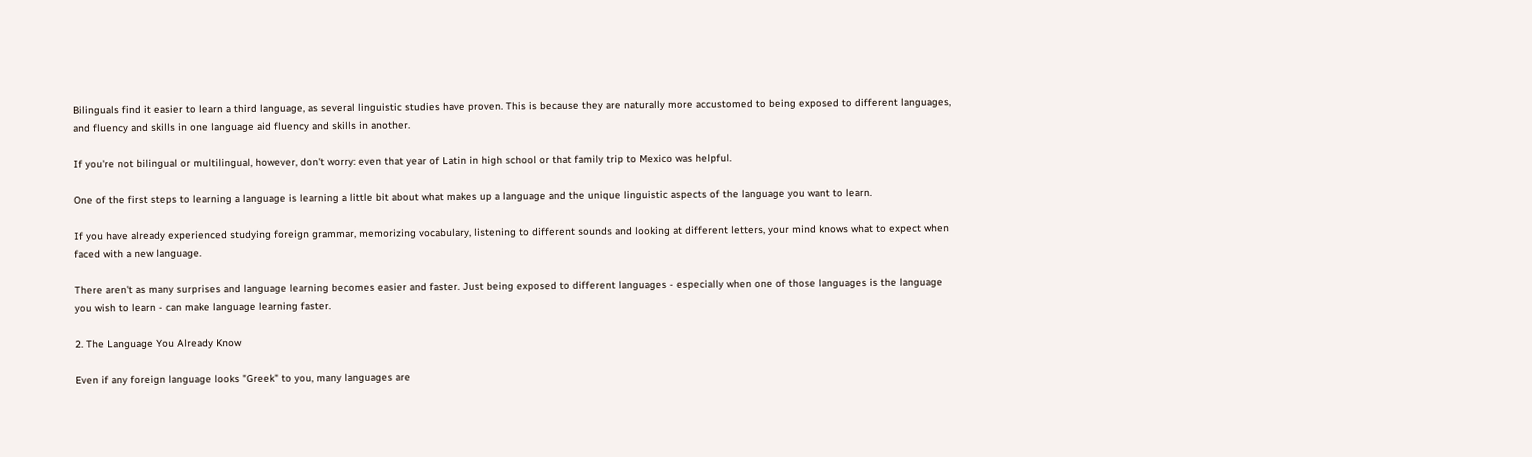Bilinguals find it easier to learn a third language, as several linguistic studies have proven. This is because they are naturally more accustomed to being exposed to different languages, and fluency and skills in one language aid fluency and skills in another.

If you're not bilingual or multilingual, however, don't worry: even that year of Latin in high school or that family trip to Mexico was helpful.

One of the first steps to learning a language is learning a little bit about what makes up a language and the unique linguistic aspects of the language you want to learn.

If you have already experienced studying foreign grammar, memorizing vocabulary, listening to different sounds and looking at different letters, your mind knows what to expect when faced with a new language.

There aren't as many surprises and language learning becomes easier and faster. Just being exposed to different languages - especially when one of those languages is the language you wish to learn - can make language learning faster.

2. The Language You Already Know

Even if any foreign language looks "Greek" to you, many languages are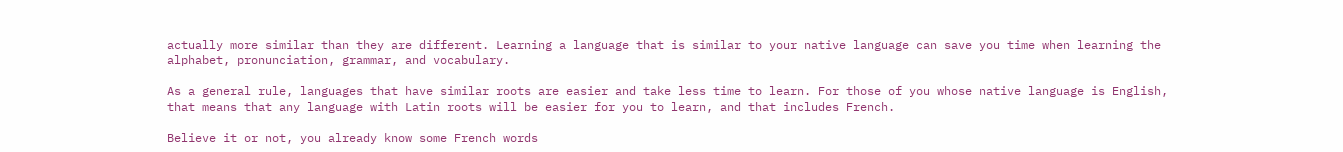actually more similar than they are different. Learning a language that is similar to your native language can save you time when learning the alphabet, pronunciation, grammar, and vocabulary.

As a general rule, languages that have similar roots are easier and take less time to learn. For those of you whose native language is English, that means that any language with Latin roots will be easier for you to learn, and that includes French.

Believe it or not, you already know some French words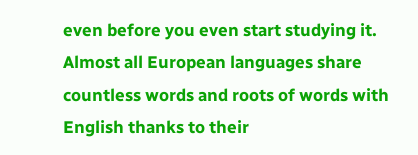even before you even start studying it. Almost all European languages share countless words and roots of words with English thanks to their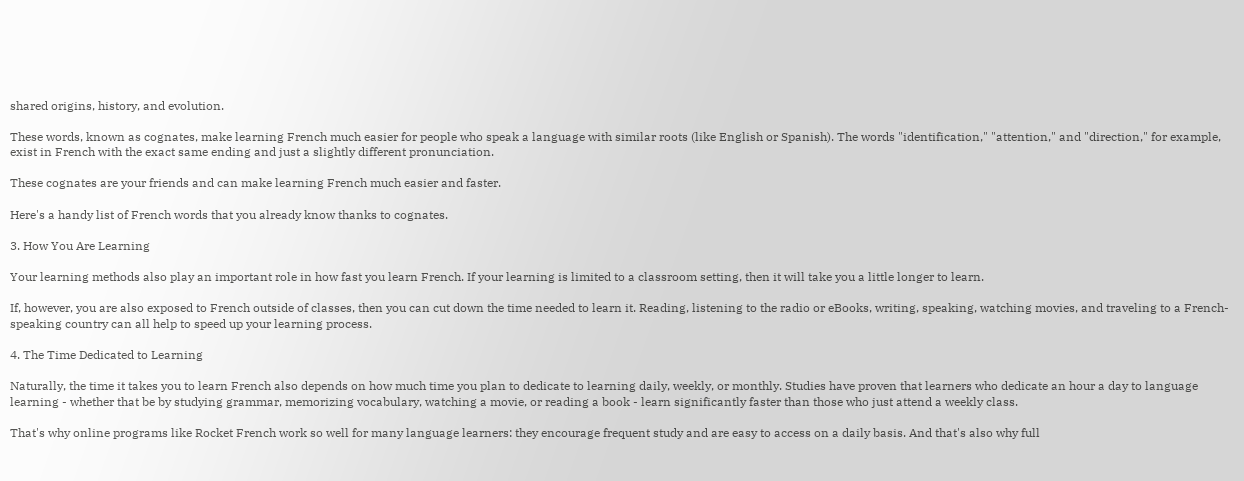shared origins, history, and evolution.

These words, known as cognates, make learning French much easier for people who speak a language with similar roots (like English or Spanish). The words "identification," "attention," and "direction," for example, exist in French with the exact same ending and just a slightly different pronunciation.

These cognates are your friends and can make learning French much easier and faster.

Here's a handy list of French words that you already know thanks to cognates.

3. How You Are Learning

Your learning methods also play an important role in how fast you learn French. If your learning is limited to a classroom setting, then it will take you a little longer to learn.

If, however, you are also exposed to French outside of classes, then you can cut down the time needed to learn it. Reading, listening to the radio or eBooks, writing, speaking, watching movies, and traveling to a French-speaking country can all help to speed up your learning process.

4. The Time Dedicated to Learning

Naturally, the time it takes you to learn French also depends on how much time you plan to dedicate to learning daily, weekly, or monthly. Studies have proven that learners who dedicate an hour a day to language learning - whether that be by studying grammar, memorizing vocabulary, watching a movie, or reading a book - learn significantly faster than those who just attend a weekly class.

That's why online programs like Rocket French work so well for many language learners: they encourage frequent study and are easy to access on a daily basis. And that's also why full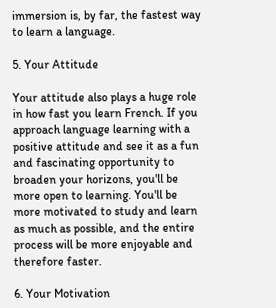immersion is, by far, the fastest way to learn a language.

5. Your Attitude

Your attitude also plays a huge role in how fast you learn French. If you approach language learning with a positive attitude and see it as a fun and fascinating opportunity to broaden your horizons, you'll be more open to learning. You'll be more motivated to study and learn as much as possible, and the entire process will be more enjoyable and therefore faster.

6. Your Motivation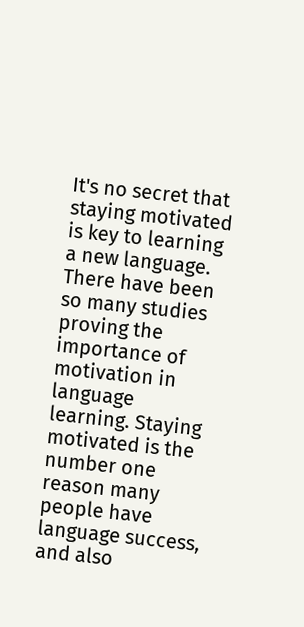It's no secret that staying motivated is key to learning a new language. There have been so many studies proving the importance of motivation in language learning. Staying motivated is the number one reason many people have language success, and also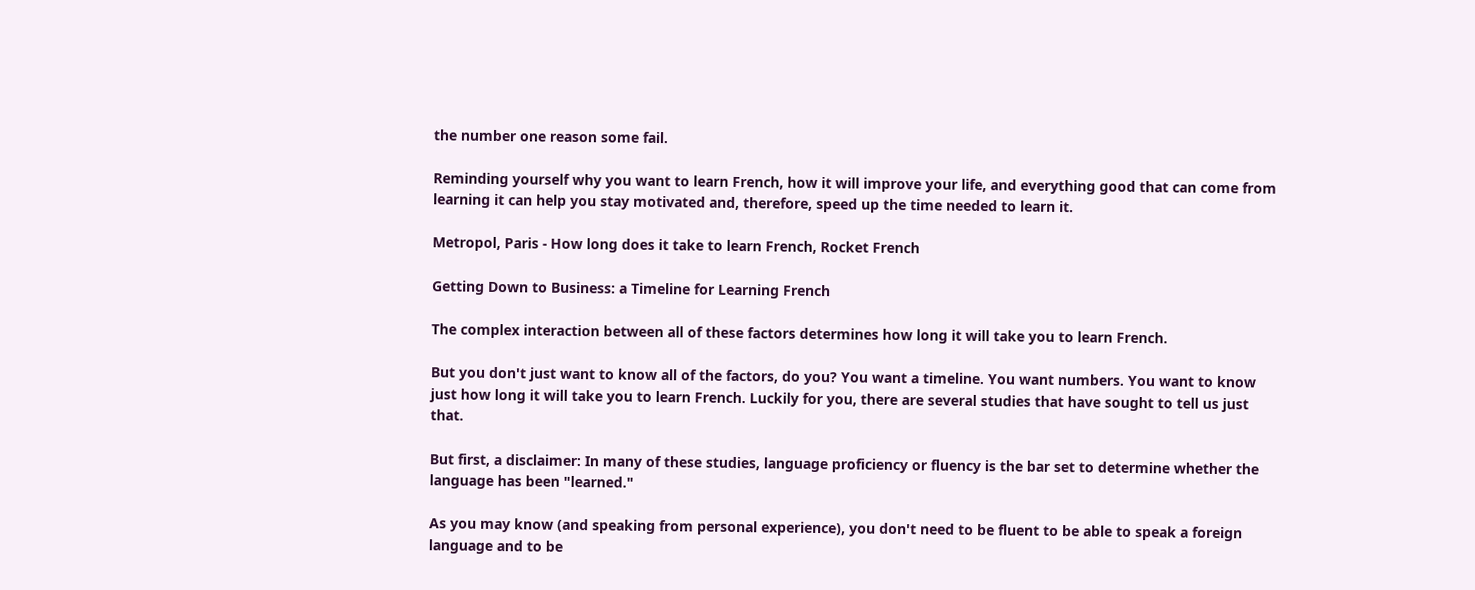the number one reason some fail.

Reminding yourself why you want to learn French, how it will improve your life, and everything good that can come from learning it can help you stay motivated and, therefore, speed up the time needed to learn it.

Metropol, Paris - How long does it take to learn French, Rocket French

Getting Down to Business: a Timeline for Learning French

The complex interaction between all of these factors determines how long it will take you to learn French.

But you don't just want to know all of the factors, do you? You want a timeline. You want numbers. You want to know just how long it will take you to learn French. Luckily for you, there are several studies that have sought to tell us just that.

But first, a disclaimer: In many of these studies, language proficiency or fluency is the bar set to determine whether the language has been "learned."

As you may know (and speaking from personal experience), you don't need to be fluent to be able to speak a foreign language and to be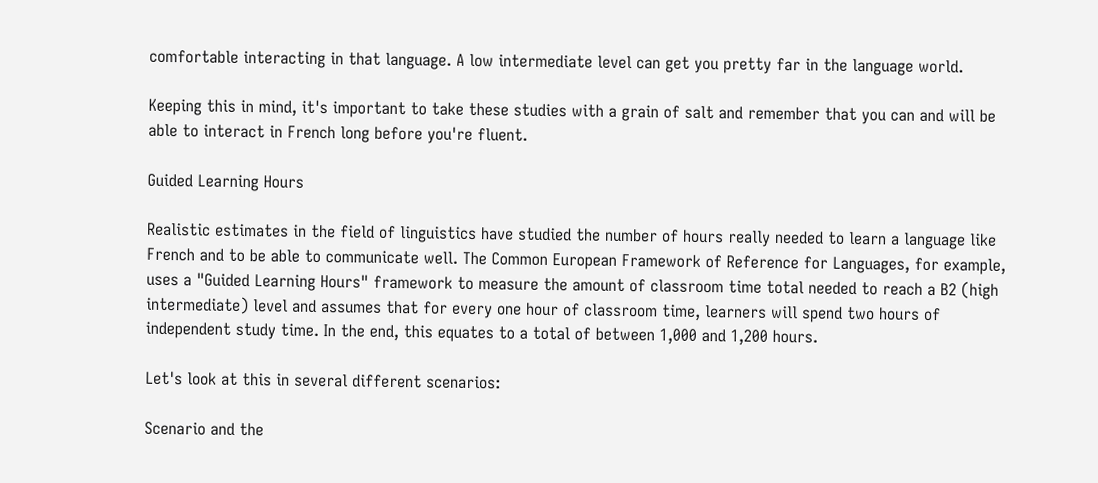comfortable interacting in that language. A low intermediate level can get you pretty far in the language world.

Keeping this in mind, it's important to take these studies with a grain of salt and remember that you can and will be able to interact in French long before you're fluent.

Guided Learning Hours

Realistic estimates in the field of linguistics have studied the number of hours really needed to learn a language like French and to be able to communicate well. The Common European Framework of Reference for Languages, for example, uses a "Guided Learning Hours" framework to measure the amount of classroom time total needed to reach a B2 (high intermediate) level and assumes that for every one hour of classroom time, learners will spend two hours of independent study time. In the end, this equates to a total of between 1,000 and 1,200 hours.

Let's look at this in several different scenarios:

Scenario and the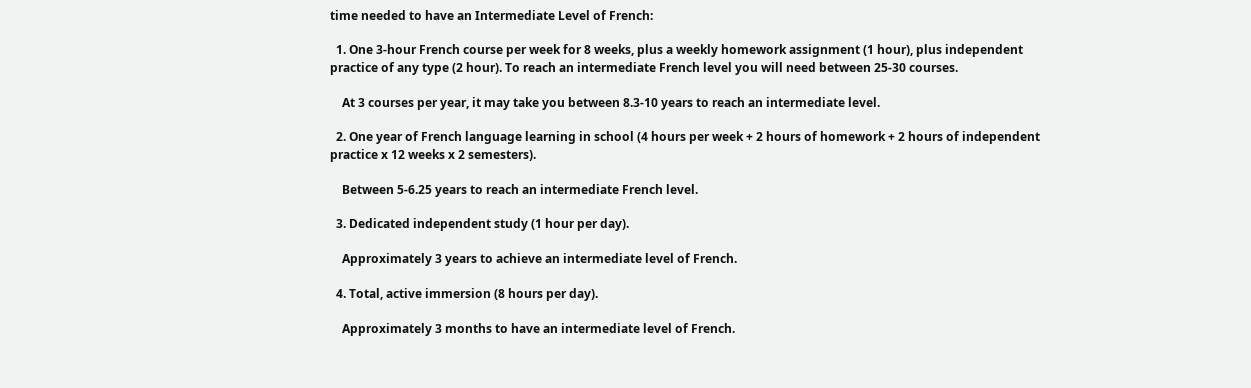time needed to have an Intermediate Level of French:

  1. One 3-hour French course per week for 8 weeks, plus a weekly homework assignment (1 hour), plus independent practice of any type (2 hour). To reach an intermediate French level you will need between 25-30 courses.

    At 3 courses per year, it may take you between 8.3-10 years to reach an intermediate level.

  2. One year of French language learning in school (4 hours per week + 2 hours of homework + 2 hours of independent practice x 12 weeks x 2 semesters).

    Between 5-6.25 years to reach an intermediate French level.

  3. Dedicated independent study (1 hour per day).

    Approximately 3 years to achieve an intermediate level of French.

  4. Total, active immersion (8 hours per day).

    Approximately 3 months to have an intermediate level of French.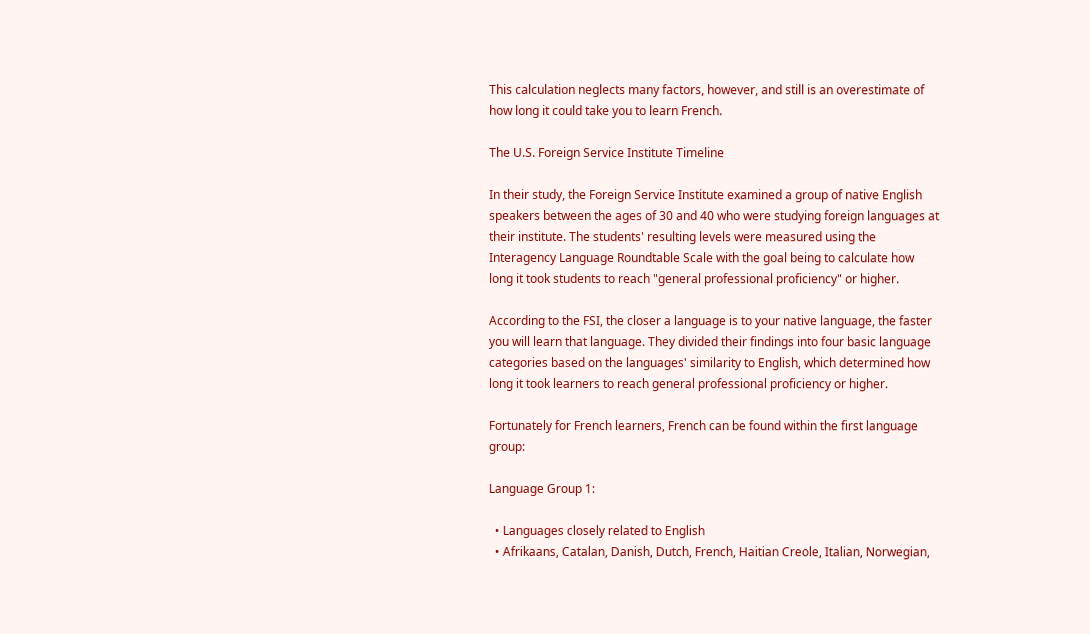This calculation neglects many factors, however, and still is an overestimate of how long it could take you to learn French.

The U.S. Foreign Service Institute Timeline

In their study, the Foreign Service Institute examined a group of native English speakers between the ages of 30 and 40 who were studying foreign languages at their institute. The students' resulting levels were measured using the Interagency Language Roundtable Scale with the goal being to calculate how long it took students to reach "general professional proficiency" or higher.

According to the FSI, the closer a language is to your native language, the faster you will learn that language. They divided their findings into four basic language categories based on the languages' similarity to English, which determined how long it took learners to reach general professional proficiency or higher.

Fortunately for French learners, French can be found within the first language group:

Language Group 1:

  • Languages closely related to English
  • Afrikaans, Catalan, Danish, Dutch, French, Haitian Creole, Italian, Norwegian,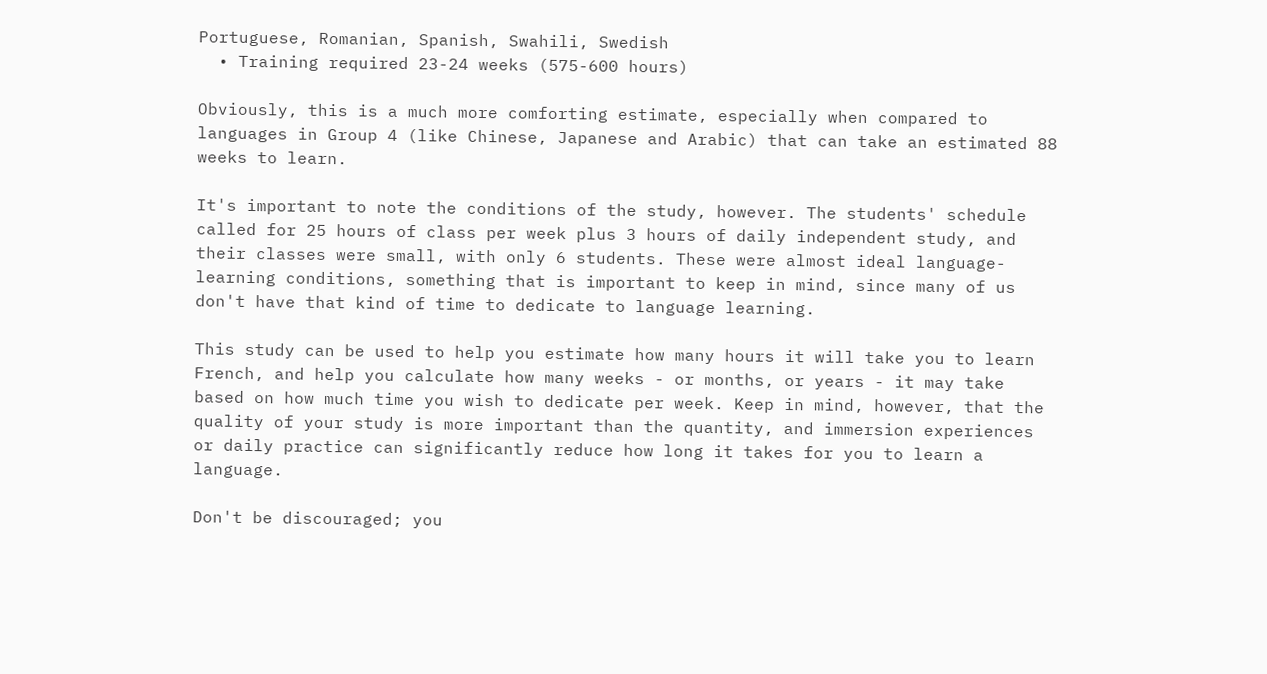Portuguese, Romanian, Spanish, Swahili, Swedish
  • Training required 23-24 weeks (575-600 hours)

Obviously, this is a much more comforting estimate, especially when compared to languages in Group 4 (like Chinese, Japanese and Arabic) that can take an estimated 88 weeks to learn.

It's important to note the conditions of the study, however. The students' schedule called for 25 hours of class per week plus 3 hours of daily independent study, and their classes were small, with only 6 students. These were almost ideal language-learning conditions, something that is important to keep in mind, since many of us don't have that kind of time to dedicate to language learning.

This study can be used to help you estimate how many hours it will take you to learn French, and help you calculate how many weeks - or months, or years - it may take based on how much time you wish to dedicate per week. Keep in mind, however, that the quality of your study is more important than the quantity, and immersion experiences or daily practice can significantly reduce how long it takes for you to learn a language.

Don't be discouraged; you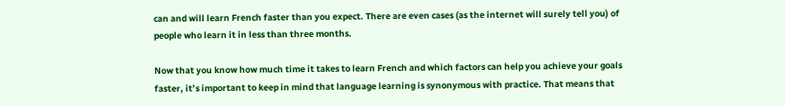can and will learn French faster than you expect. There are even cases (as the internet will surely tell you) of people who learn it in less than three months.

Now that you know how much time it takes to learn French and which factors can help you achieve your goals faster, it’s important to keep in mind that language learning is synonymous with practice. That means that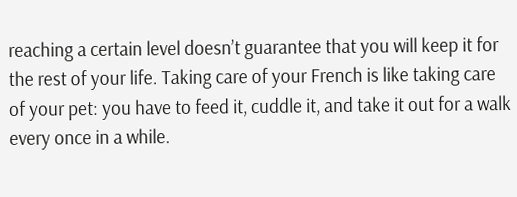reaching a certain level doesn’t guarantee that you will keep it for the rest of your life. Taking care of your French is like taking care of your pet: you have to feed it, cuddle it, and take it out for a walk every once in a while.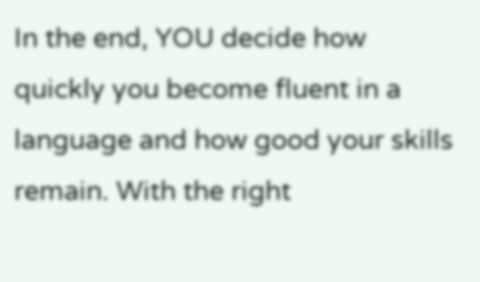In the end, YOU decide how quickly you become fluent in a language and how good your skills remain. With the right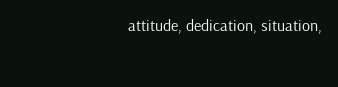attitude, dedication, situation,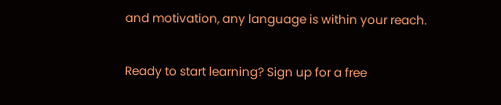and motivation, any language is within your reach.

Ready to start learning? Sign up for a free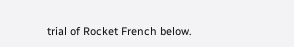trial of Rocket French below.